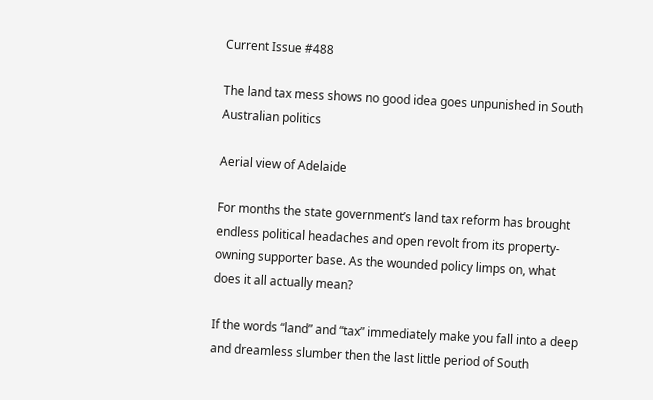Current Issue #488

The land tax mess shows no good idea goes unpunished in South Australian politics

Aerial view of Adelaide

For months the state government’s land tax reform has brought endless political headaches and open revolt from its property-owning supporter base. As the wounded policy limps on, what does it all actually mean?

If the words “land” and “tax” immediately make you fall into a deep and dreamless slumber then the last little period of South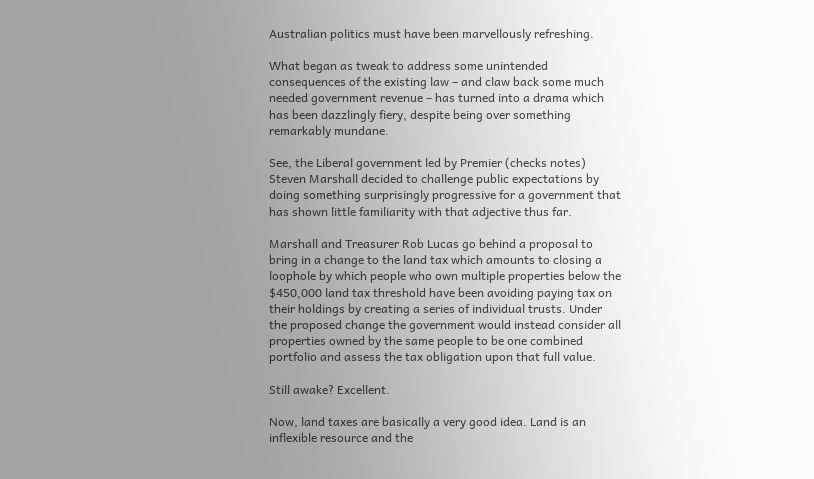Australian politics must have been marvellously refreshing.

What began as tweak to address some unintended consequences of the existing law – and claw back some much needed government revenue – has turned into a drama which has been dazzlingly fiery, despite being over something remarkably mundane.

See, the Liberal government led by Premier (checks notes) Steven Marshall decided to challenge public expectations by doing something surprisingly progressive for a government that has shown little familiarity with that adjective thus far.

Marshall and Treasurer Rob Lucas go behind a proposal to bring in a change to the land tax which amounts to closing a loophole by which people who own multiple properties below the $450,000 land tax threshold have been avoiding paying tax on their holdings by creating a series of individual trusts. Under the proposed change the government would instead consider all properties owned by the same people to be one combined portfolio and assess the tax obligation upon that full value.

Still awake? Excellent.

Now, land taxes are basically a very good idea. Land is an inflexible resource and the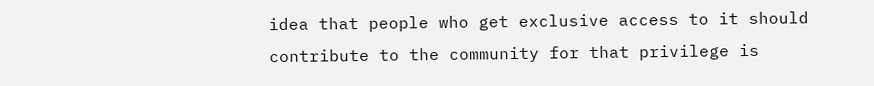idea that people who get exclusive access to it should contribute to the community for that privilege is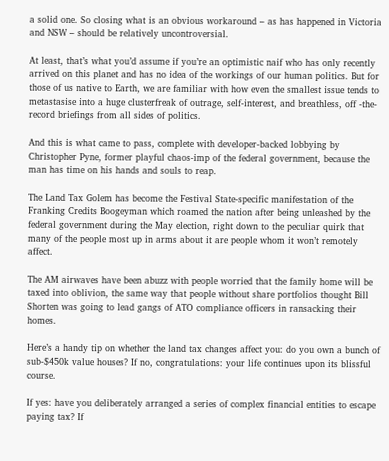a solid one. So closing what is an obvious workaround – as has happened in Victoria and NSW – should be relatively uncontroversial.

At least, that’s what you’d assume if you’re an optimistic naif who has only recently arrived on this planet and has no idea of the workings of our human politics. But for those of us native to Earth, we are familiar with how even the smallest issue tends to metastasise into a huge clusterfreak of outrage, self-interest, and breathless, off -the-record briefings from all sides of politics.

And this is what came to pass, complete with developer-backed lobbying by Christopher Pyne, former playful chaos-imp of the federal government, because the man has time on his hands and souls to reap.

The Land Tax Golem has become the Festival State-specific manifestation of the Franking Credits Boogeyman which roamed the nation after being unleashed by the federal government during the May election, right down to the peculiar quirk that many of the people most up in arms about it are people whom it won’t remotely affect.

The AM airwaves have been abuzz with people worried that the family home will be taxed into oblivion, the same way that people without share portfolios thought Bill Shorten was going to lead gangs of ATO compliance officers in ransacking their homes.

Here’s a handy tip on whether the land tax changes affect you: do you own a bunch of sub-$450k value houses? If no, congratulations: your life continues upon its blissful course.

If yes: have you deliberately arranged a series of complex financial entities to escape paying tax? If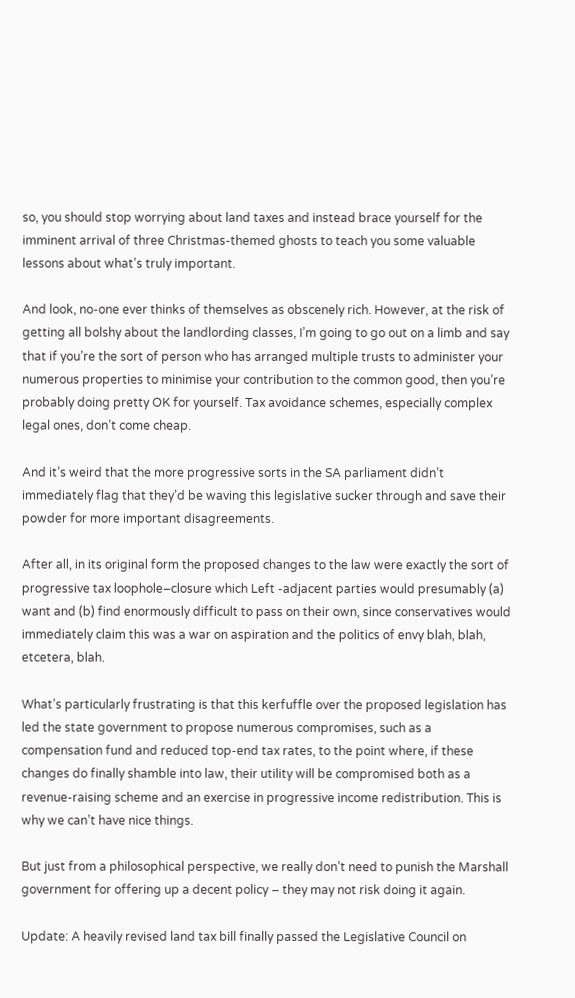so, you should stop worrying about land taxes and instead brace yourself for the imminent arrival of three Christmas-themed ghosts to teach you some valuable lessons about what’s truly important.

And look, no-one ever thinks of themselves as obscenely rich. However, at the risk of getting all bolshy about the landlording classes, I’m going to go out on a limb and say that if you’re the sort of person who has arranged multiple trusts to administer your numerous properties to minimise your contribution to the common good, then you’re probably doing pretty OK for yourself. Tax avoidance schemes, especially complex legal ones, don’t come cheap.

And it’s weird that the more progressive sorts in the SA parliament didn’t immediately flag that they’d be waving this legislative sucker through and save their powder for more important disagreements.

After all, in its original form the proposed changes to the law were exactly the sort of progressive tax loophole–closure which Left -adjacent parties would presumably (a) want and (b) find enormously difficult to pass on their own, since conservatives would immediately claim this was a war on aspiration and the politics of envy blah, blah, etcetera, blah.

What’s particularly frustrating is that this kerfuffle over the proposed legislation has led the state government to propose numerous compromises, such as a compensation fund and reduced top-end tax rates, to the point where, if these changes do finally shamble into law, their utility will be compromised both as a revenue-raising scheme and an exercise in progressive income redistribution. This is why we can’t have nice things.

But just from a philosophical perspective, we really don’t need to punish the Marshall government for offering up a decent policy – they may not risk doing it again.

Update: A heavily revised land tax bill finally passed the Legislative Council on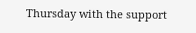Thursday with the support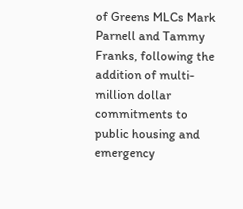of Greens MLCs Mark Parnell and Tammy Franks, following the addition of multi-million dollar commitments to public housing and emergency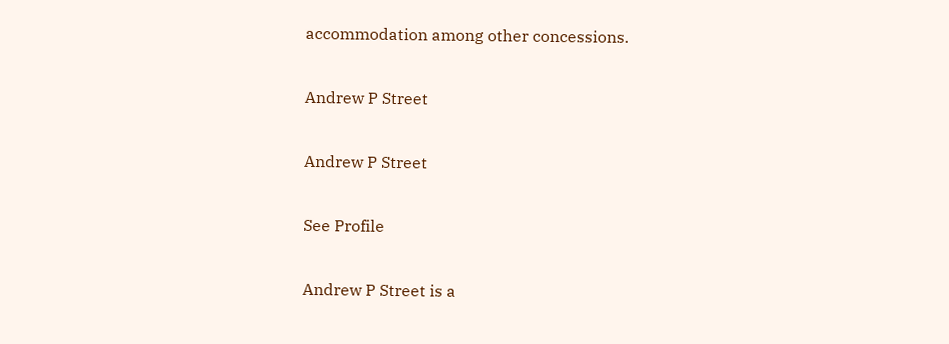accommodation among other concessions.

Andrew P Street

Andrew P Street

See Profile

Andrew P Street is a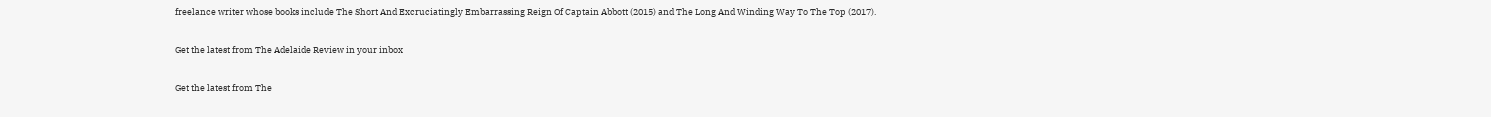freelance writer whose books include The Short And Excruciatingly Embarrassing Reign Of Captain Abbott (2015) and The Long And Winding Way To The Top (2017).

Get the latest from The Adelaide Review in your inbox

Get the latest from The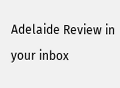Adelaide Review in your inbox